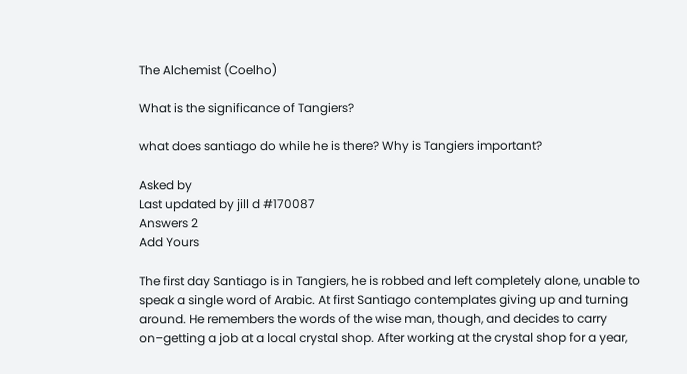The Alchemist (Coelho)

What is the significance of Tangiers?

what does santiago do while he is there? Why is Tangiers important?

Asked by
Last updated by jill d #170087
Answers 2
Add Yours

The first day Santiago is in Tangiers, he is robbed and left completely alone, unable to speak a single word of Arabic. At first Santiago contemplates giving up and turning around. He remembers the words of the wise man, though, and decides to carry on–getting a job at a local crystal shop. After working at the crystal shop for a year,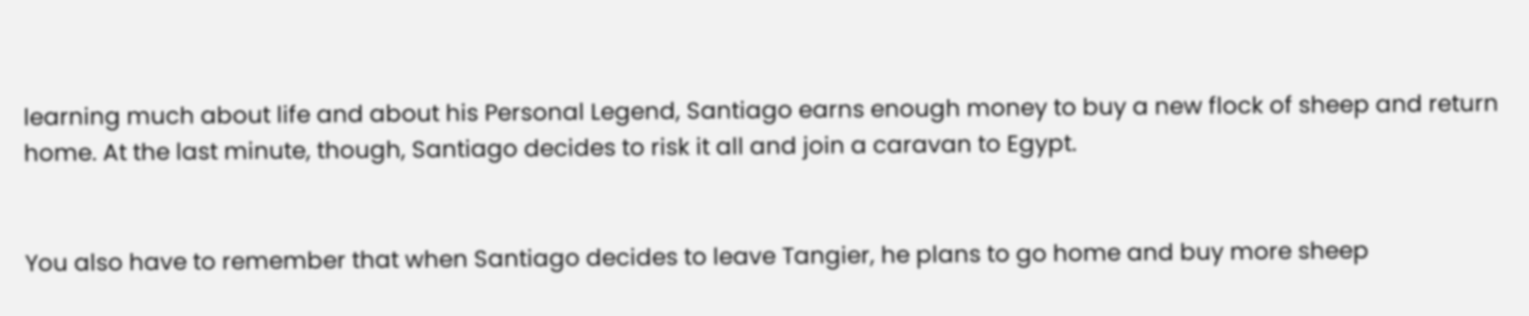learning much about life and about his Personal Legend, Santiago earns enough money to buy a new flock of sheep and return home. At the last minute, though, Santiago decides to risk it all and join a caravan to Egypt.


You also have to remember that when Santiago decides to leave Tangier, he plans to go home and buy more sheep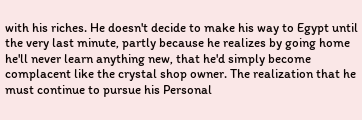with his riches. He doesn't decide to make his way to Egypt until the very last minute, partly because he realizes by going home he'll never learn anything new, that he'd simply become complacent like the crystal shop owner. The realization that he must continue to pursue his Personal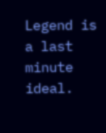Legend is a last minute ideal.